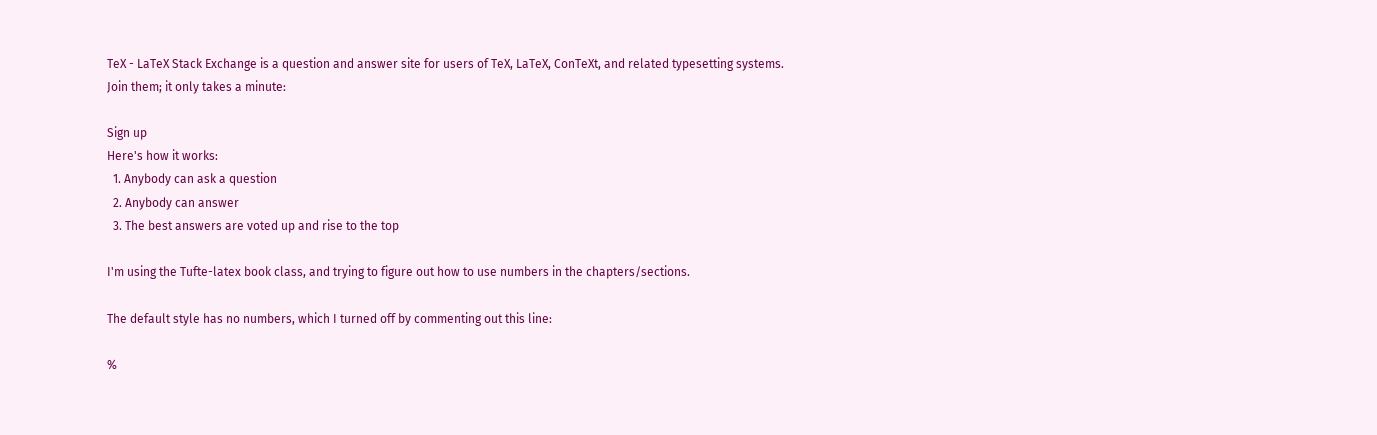TeX - LaTeX Stack Exchange is a question and answer site for users of TeX, LaTeX, ConTeXt, and related typesetting systems. Join them; it only takes a minute:

Sign up
Here's how it works:
  1. Anybody can ask a question
  2. Anybody can answer
  3. The best answers are voted up and rise to the top

I'm using the Tufte-latex book class, and trying to figure out how to use numbers in the chapters/sections.

The default style has no numbers, which I turned off by commenting out this line:

%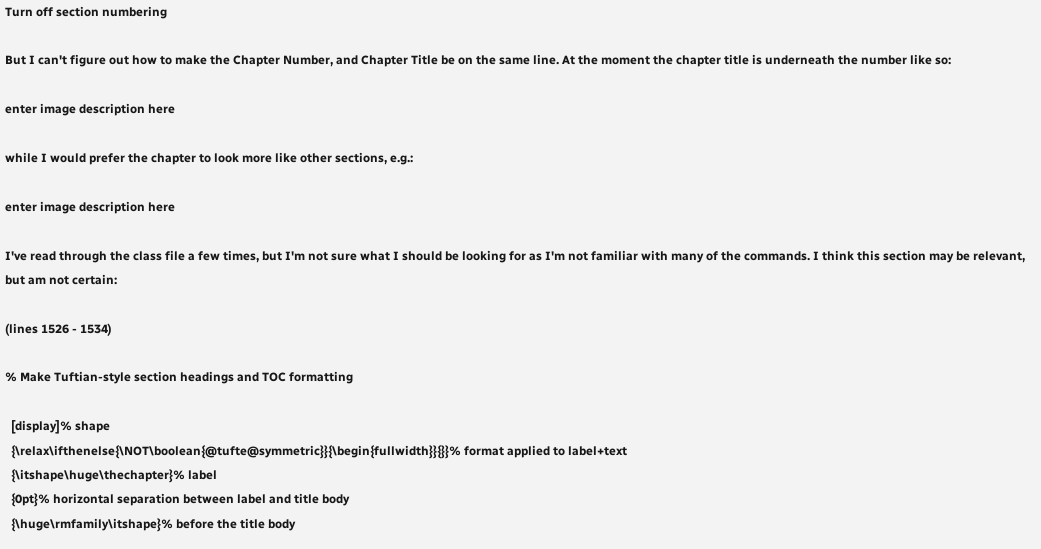Turn off section numbering

But I can't figure out how to make the Chapter Number, and Chapter Title be on the same line. At the moment the chapter title is underneath the number like so:

enter image description here

while I would prefer the chapter to look more like other sections, e.g.:

enter image description here

I've read through the class file a few times, but I'm not sure what I should be looking for as I'm not familiar with many of the commands. I think this section may be relevant, but am not certain:

(lines 1526 - 1534)

% Make Tuftian-style section headings and TOC formatting

  [display]% shape
  {\relax\ifthenelse{\NOT\boolean{@tufte@symmetric}}{\begin{fullwidth}}{}}% format applied to label+text
  {\itshape\huge\thechapter}% label
  {0pt}% horizontal separation between label and title body
  {\huge\rmfamily\itshape}% before the title body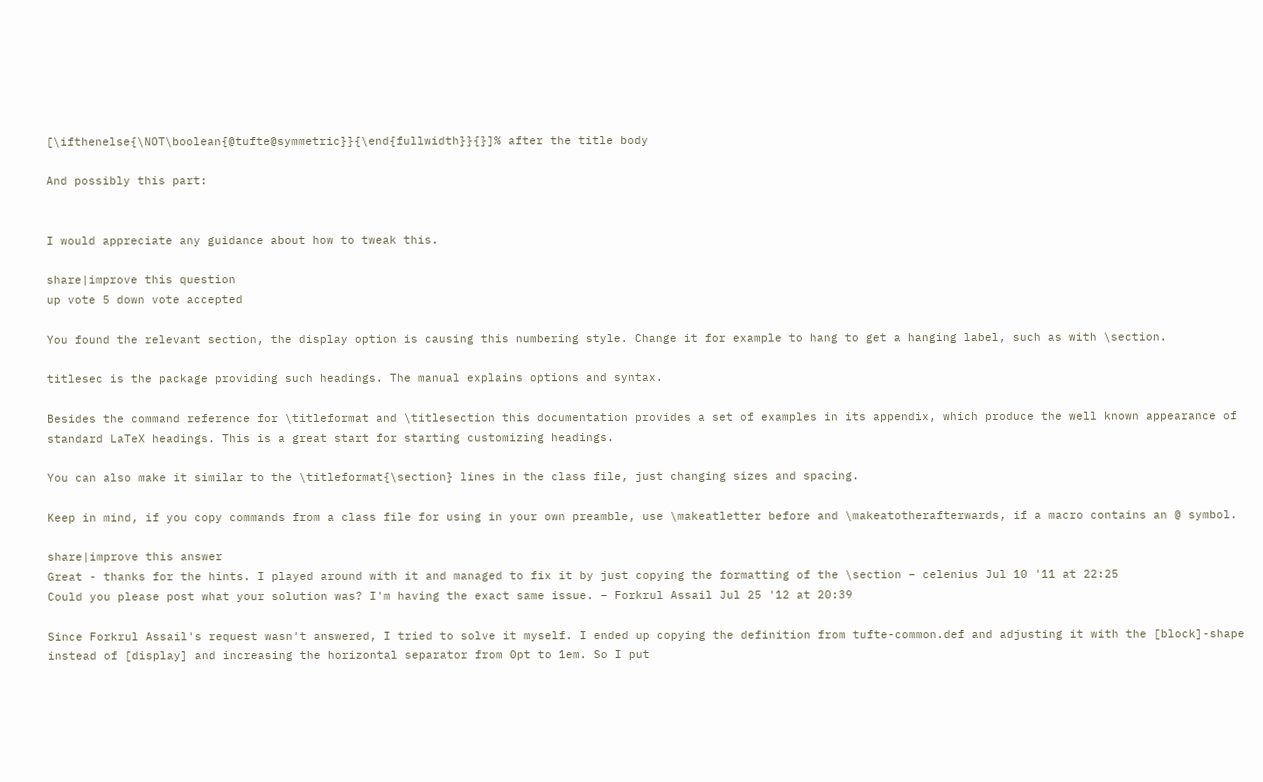[\ifthenelse{\NOT\boolean{@tufte@symmetric}}{\end{fullwidth}}{}]% after the title body

And possibly this part:


I would appreciate any guidance about how to tweak this.

share|improve this question
up vote 5 down vote accepted

You found the relevant section, the display option is causing this numbering style. Change it for example to hang to get a hanging label, such as with \section.

titlesec is the package providing such headings. The manual explains options and syntax.

Besides the command reference for \titleformat and \titlesection this documentation provides a set of examples in its appendix, which produce the well known appearance of standard LaTeX headings. This is a great start for starting customizing headings.

You can also make it similar to the \titleformat{\section} lines in the class file, just changing sizes and spacing.

Keep in mind, if you copy commands from a class file for using in your own preamble, use \makeatletter before and \makeatotherafterwards, if a macro contains an @ symbol.

share|improve this answer
Great - thanks for the hints. I played around with it and managed to fix it by just copying the formatting of the \section – celenius Jul 10 '11 at 22:25
Could you please post what your solution was? I'm having the exact same issue. – Forkrul Assail Jul 25 '12 at 20:39

Since Forkrul Assail's request wasn't answered, I tried to solve it myself. I ended up copying the definition from tufte-common.def and adjusting it with the [block]-shape instead of [display] and increasing the horizontal separator from 0pt to 1em. So I put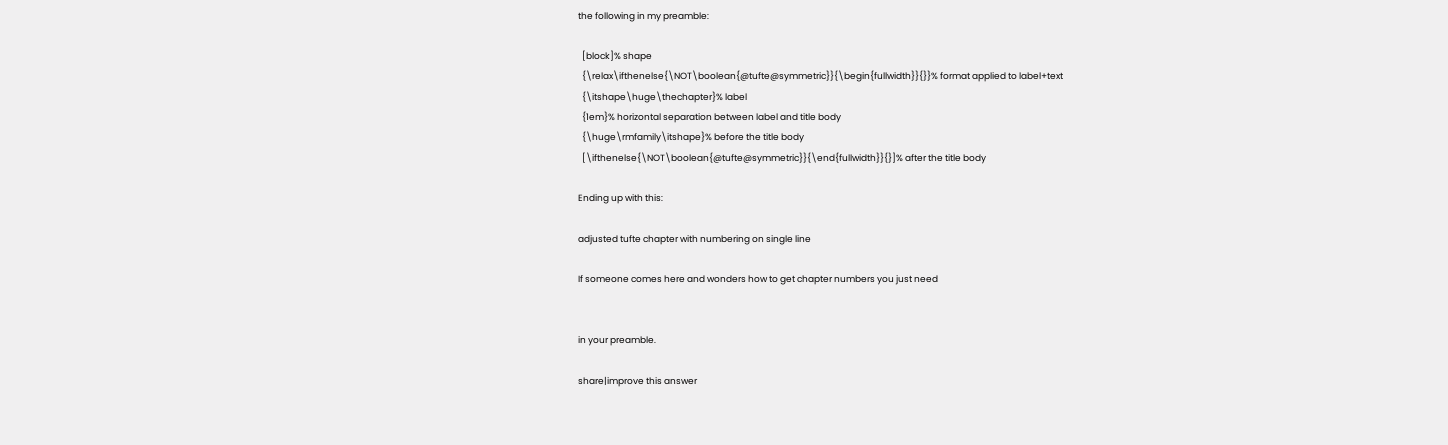the following in my preamble:

  [block]% shape
  {\relax\ifthenelse{\NOT\boolean{@tufte@symmetric}}{\begin{fullwidth}}{}}% format applied to label+text
  {\itshape\huge\thechapter}% label
  {1em}% horizontal separation between label and title body
  {\huge\rmfamily\itshape}% before the title body
  [\ifthenelse{\NOT\boolean{@tufte@symmetric}}{\end{fullwidth}}{}]% after the title body

Ending up with this:

adjusted tufte chapter with numbering on single line

If someone comes here and wonders how to get chapter numbers you just need


in your preamble.

share|improve this answer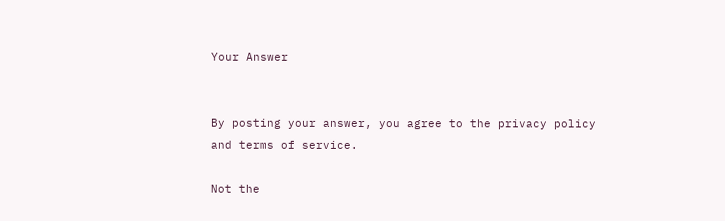Your Answer


By posting your answer, you agree to the privacy policy and terms of service.

Not the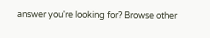answer you're looking for? Browse other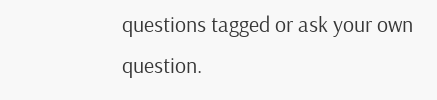questions tagged or ask your own question.